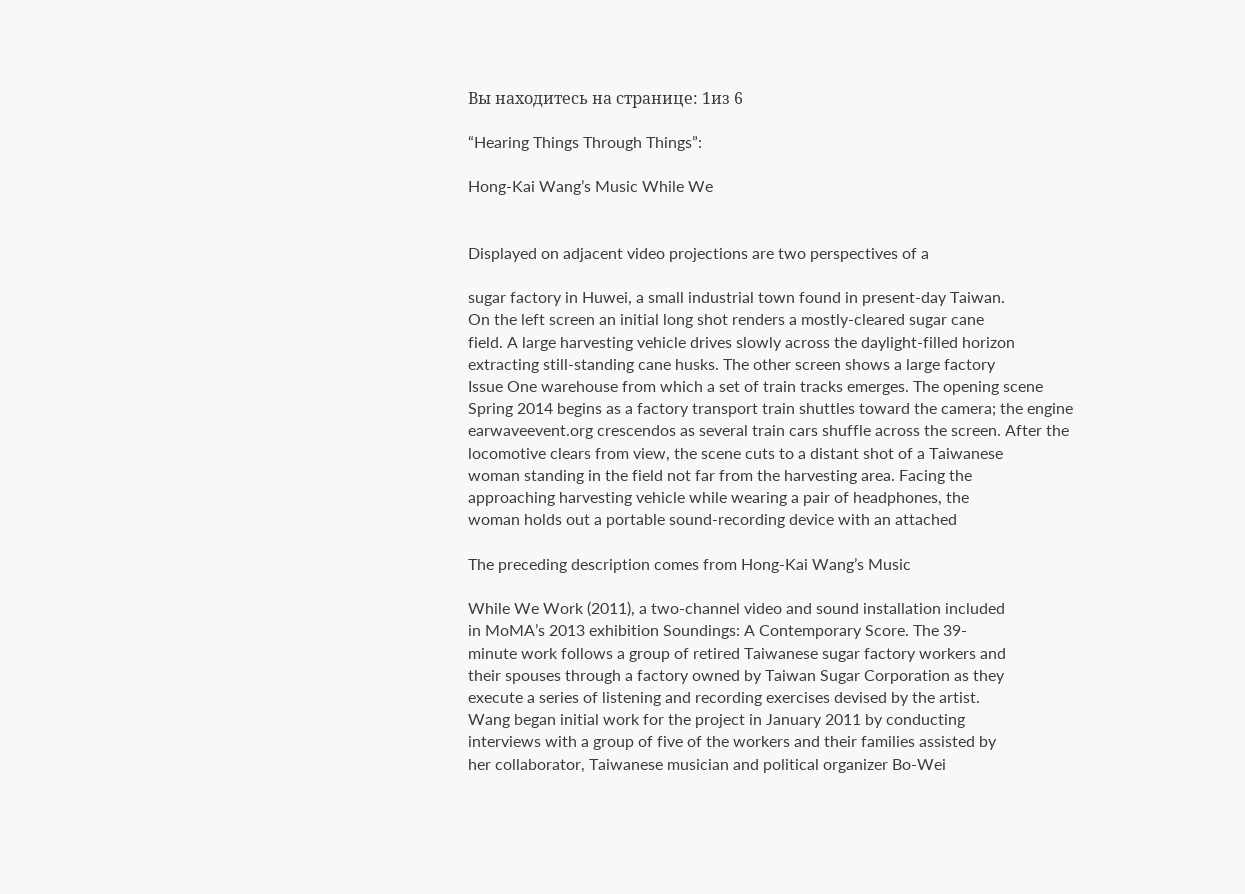Вы находитесь на странице: 1из 6

“Hearing Things Through Things”:

Hong-Kai Wang’s Music While We


Displayed on adjacent video projections are two perspectives of a

sugar factory in Huwei, a small industrial town found in present-day Taiwan.
On the left screen an initial long shot renders a mostly-cleared sugar cane
field. A large harvesting vehicle drives slowly across the daylight-filled horizon
extracting still-standing cane husks. The other screen shows a large factory
Issue One warehouse from which a set of train tracks emerges. The opening scene
Spring 2014 begins as a factory transport train shuttles toward the camera; the engine
earwaveevent.org crescendos as several train cars shuffle across the screen. After the
locomotive clears from view, the scene cuts to a distant shot of a Taiwanese
woman standing in the field not far from the harvesting area. Facing the
approaching harvesting vehicle while wearing a pair of headphones, the
woman holds out a portable sound-recording device with an attached

The preceding description comes from Hong-Kai Wang’s Music

While We Work (2011), a two-channel video and sound installation included
in MoMA’s 2013 exhibition Soundings: A Contemporary Score. The 39-
minute work follows a group of retired Taiwanese sugar factory workers and
their spouses through a factory owned by Taiwan Sugar Corporation as they
execute a series of listening and recording exercises devised by the artist.
Wang began initial work for the project in January 2011 by conducting
interviews with a group of five of the workers and their families assisted by
her collaborator, Taiwanese musician and political organizer Bo-Wei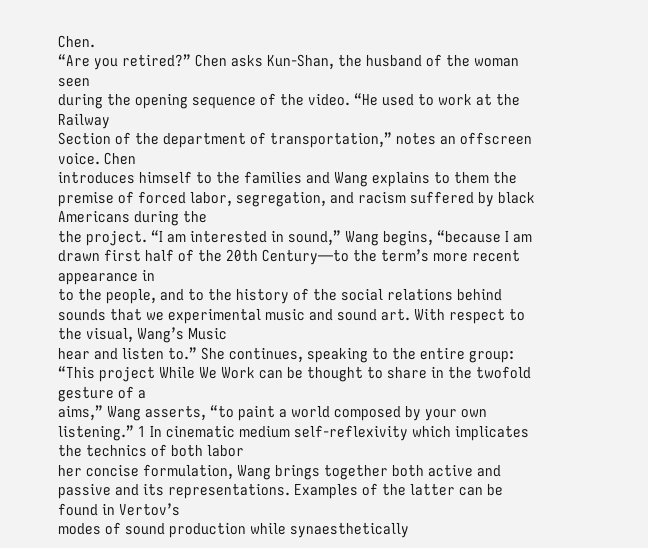Chen.
“Are you retired?” Chen asks Kun-Shan, the husband of the woman seen
during the opening sequence of the video. “He used to work at the Railway
Section of the department of transportation,” notes an offscreen voice. Chen
introduces himself to the families and Wang explains to them the premise of forced labor, segregation, and racism suffered by black Americans during the
the project. “I am interested in sound,” Wang begins, “because I am drawn first half of the 20th Century—to the term’s more recent appearance in
to the people, and to the history of the social relations behind sounds that we experimental music and sound art. With respect to the visual, Wang’s Music
hear and listen to.” She continues, speaking to the entire group: “This project While We Work can be thought to share in the twofold gesture of a
aims,” Wang asserts, “to paint a world composed by your own listening.” 1 In cinematic medium self-reflexivity which implicates the technics of both labor
her concise formulation, Wang brings together both active and passive and its representations. Examples of the latter can be found in Vertov’s
modes of sound production while synaesthetically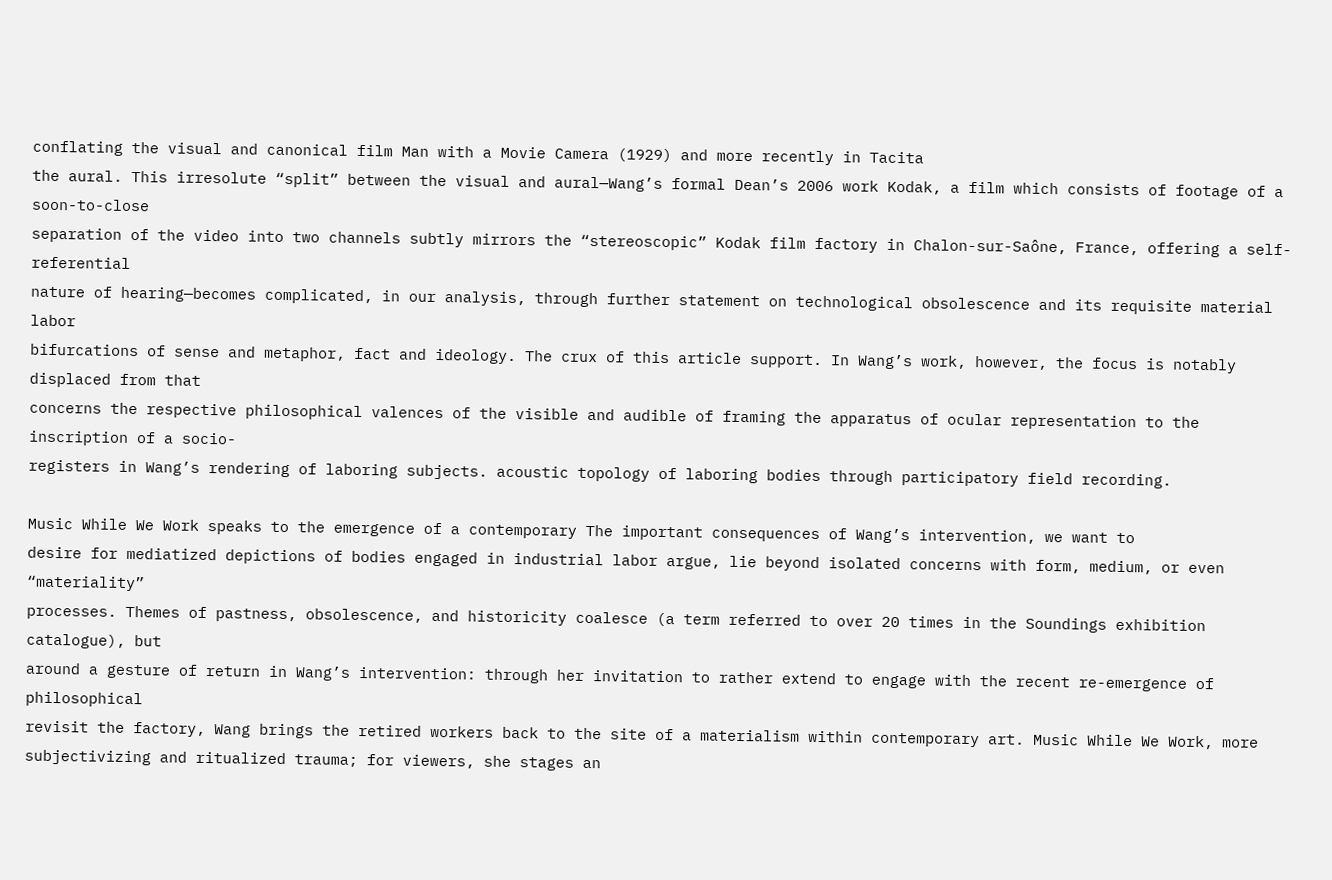conflating the visual and canonical film Man with a Movie Camera (1929) and more recently in Tacita
the aural. This irresolute “split” between the visual and aural—Wang’s formal Dean’s 2006 work Kodak, a film which consists of footage of a soon-to-close
separation of the video into two channels subtly mirrors the “stereoscopic” Kodak film factory in Chalon-sur-Saône, France, offering a self-referential
nature of hearing—becomes complicated, in our analysis, through further statement on technological obsolescence and its requisite material labor
bifurcations of sense and metaphor, fact and ideology. The crux of this article support. In Wang’s work, however, the focus is notably displaced from that
concerns the respective philosophical valences of the visible and audible of framing the apparatus of ocular representation to the inscription of a socio-
registers in Wang’s rendering of laboring subjects. acoustic topology of laboring bodies through participatory field recording.

Music While We Work speaks to the emergence of a contemporary The important consequences of Wang’s intervention, we want to
desire for mediatized depictions of bodies engaged in industrial labor argue, lie beyond isolated concerns with form, medium, or even “materiality”
processes. Themes of pastness, obsolescence, and historicity coalesce (a term referred to over 20 times in the Soundings exhibition catalogue), but
around a gesture of return in Wang’s intervention: through her invitation to rather extend to engage with the recent re-emergence of philosophical
revisit the factory, Wang brings the retired workers back to the site of a materialism within contemporary art. Music While We Work, more
subjectivizing and ritualized trauma; for viewers, she stages an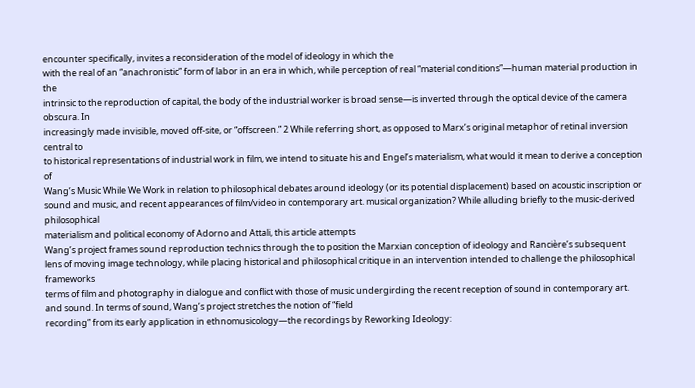encounter specifically, invites a reconsideration of the model of ideology in which the
with the real of an “anachronistic” form of labor in an era in which, while perception of real “material conditions”—human material production in the
intrinsic to the reproduction of capital, the body of the industrial worker is broad sense—is inverted through the optical device of the camera obscura. In
increasingly made invisible, moved off-site, or “offscreen.” 2 While referring short, as opposed to Marx’s original metaphor of retinal inversion central to
to historical representations of industrial work in film, we intend to situate his and Engel’s materialism, what would it mean to derive a conception of
Wang’s Music While We Work in relation to philosophical debates around ideology (or its potential displacement) based on acoustic inscription or
sound and music, and recent appearances of film/video in contemporary art. musical organization? While alluding briefly to the music-derived philosophical
materialism and political economy of Adorno and Attali, this article attempts
Wang’s project frames sound reproduction technics through the to position the Marxian conception of ideology and Rancière’s subsequent
lens of moving image technology, while placing historical and philosophical critique in an intervention intended to challenge the philosophical frameworks
terms of film and photography in dialogue and conflict with those of music undergirding the recent reception of sound in contemporary art.
and sound. In terms of sound, Wang’s project stretches the notion of “field
recording” from its early application in ethnomusicology—the recordings by Reworking Ideology: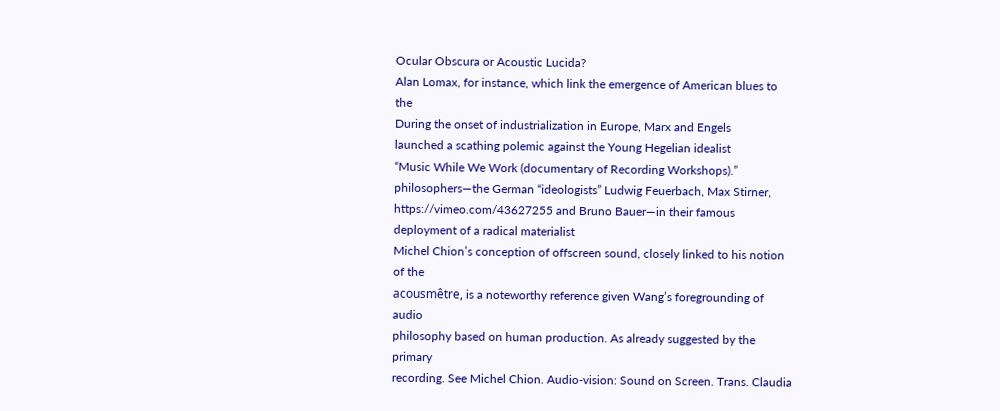Ocular Obscura or Acoustic Lucida?
Alan Lomax, for instance, which link the emergence of American blues to the
During the onset of industrialization in Europe, Marx and Engels
launched a scathing polemic against the Young Hegelian idealist
“Music While We Work (documentary of Recording Workshops).” philosophers—the German “ideologists” Ludwig Feuerbach, Max Stirner,
https://vimeo.com/43627255 and Bruno Bauer—in their famous deployment of a radical materialist
Michel Chion’s conception of offscreen sound, closely linked to his notion of the
acousmêtre, is a noteworthy reference given Wang’s foregrounding of audio
philosophy based on human production. As already suggested by the primary
recording. See Michel Chion. Audio-vision: Sound on Screen. Trans. Claudia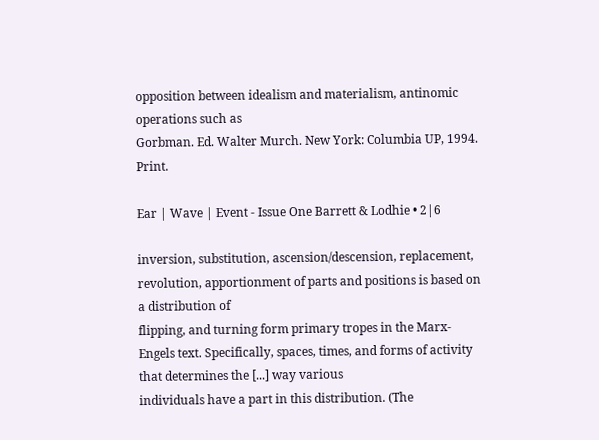opposition between idealism and materialism, antinomic operations such as
Gorbman. Ed. Walter Murch. New York: Columbia UP, 1994. Print.

Ear | Wave | Event - Issue One Barrett & Lodhie • 2|6

inversion, substitution, ascension/descension, replacement, revolution, apportionment of parts and positions is based on a distribution of
flipping, and turning form primary tropes in the Marx-Engels text. Specifically, spaces, times, and forms of activity that determines the [...] way various
individuals have a part in this distribution. (The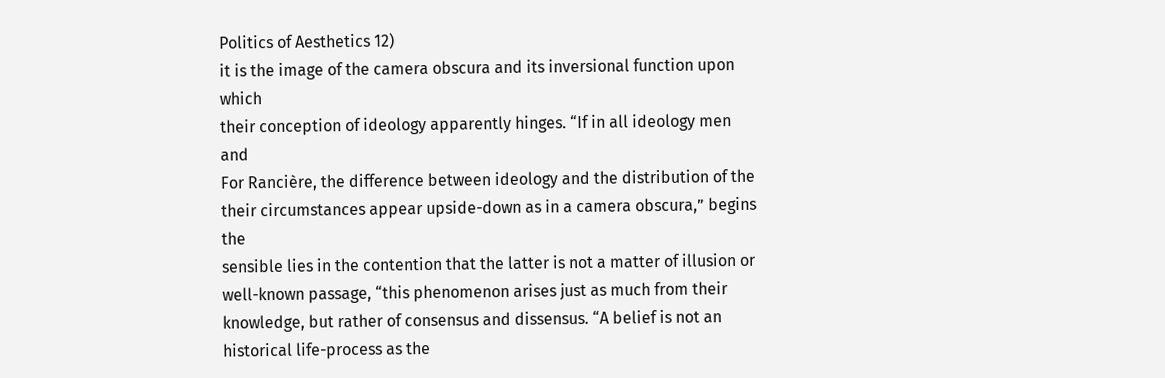Politics of Aesthetics 12)
it is the image of the camera obscura and its inversional function upon which
their conception of ideology apparently hinges. “If in all ideology men and
For Rancière, the difference between ideology and the distribution of the
their circumstances appear upside-down as in a camera obscura,” begins the
sensible lies in the contention that the latter is not a matter of illusion or
well-known passage, “this phenomenon arises just as much from their
knowledge, but rather of consensus and dissensus. “A belief is not an
historical life-process as the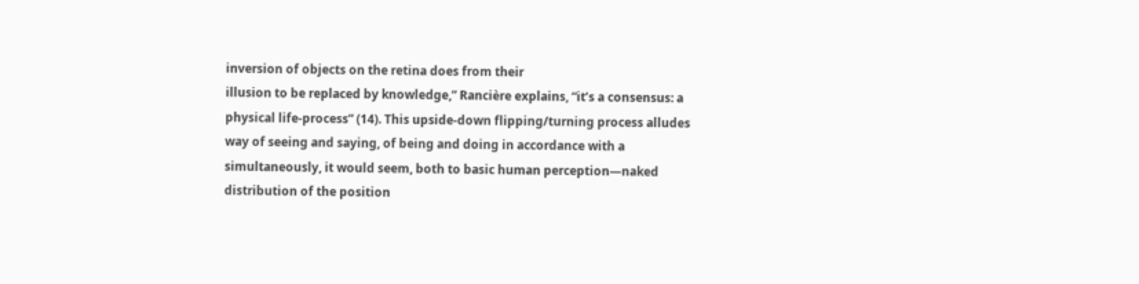inversion of objects on the retina does from their
illusion to be replaced by knowledge,” Rancière explains, “it’s a consensus: a
physical life-process” (14). This upside-down flipping/turning process alludes
way of seeing and saying, of being and doing in accordance with a
simultaneously, it would seem, both to basic human perception—naked
distribution of the position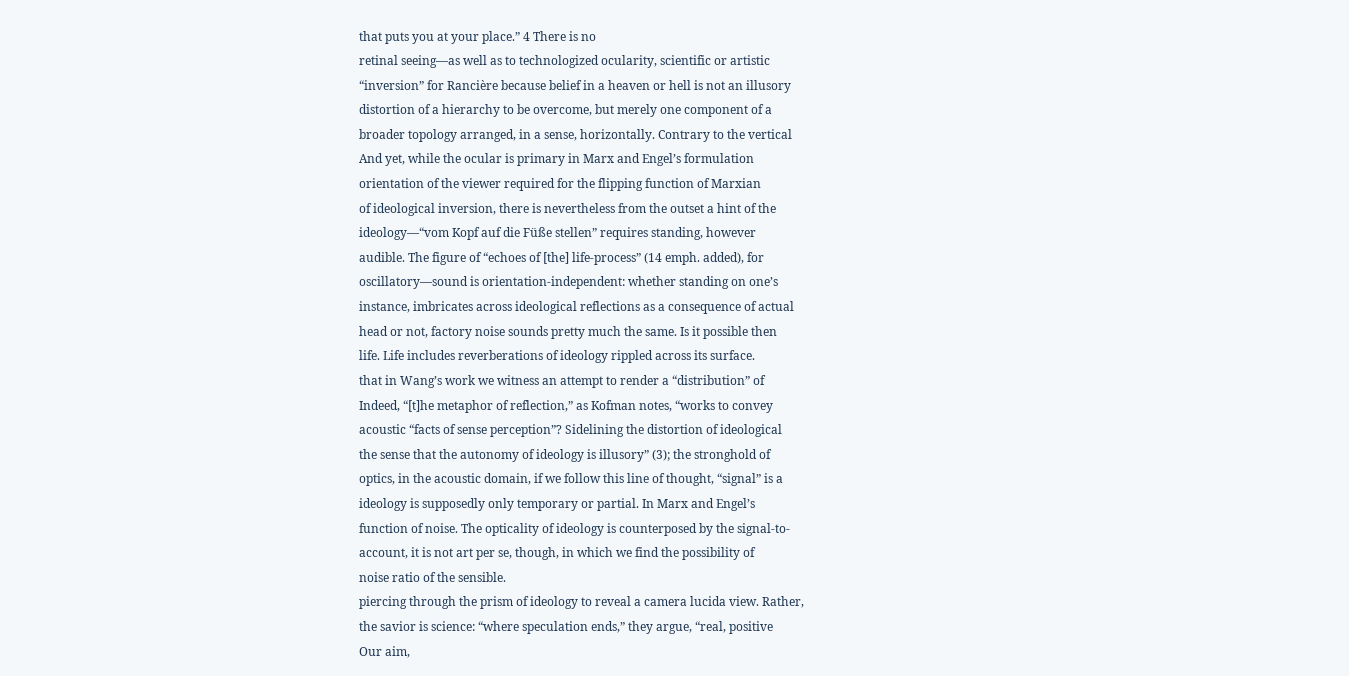that puts you at your place.” 4 There is no
retinal seeing—as well as to technologized ocularity, scientific or artistic
“inversion” for Rancière because belief in a heaven or hell is not an illusory
distortion of a hierarchy to be overcome, but merely one component of a
broader topology arranged, in a sense, horizontally. Contrary to the vertical
And yet, while the ocular is primary in Marx and Engel’s formulation
orientation of the viewer required for the flipping function of Marxian
of ideological inversion, there is nevertheless from the outset a hint of the
ideology—“vom Kopf auf die Füße stellen” requires standing, however
audible. The figure of “echoes of [the] life-process” (14 emph. added), for
oscillatory—sound is orientation-independent: whether standing on one’s
instance, imbricates across ideological reflections as a consequence of actual
head or not, factory noise sounds pretty much the same. Is it possible then
life. Life includes reverberations of ideology rippled across its surface.
that in Wang’s work we witness an attempt to render a “distribution” of
Indeed, “[t]he metaphor of reflection,” as Kofman notes, “works to convey
acoustic “facts of sense perception”? Sidelining the distortion of ideological
the sense that the autonomy of ideology is illusory” (3); the stronghold of
optics, in the acoustic domain, if we follow this line of thought, “signal” is a
ideology is supposedly only temporary or partial. In Marx and Engel’s
function of noise. The opticality of ideology is counterposed by the signal-to-
account, it is not art per se, though, in which we find the possibility of
noise ratio of the sensible.
piercing through the prism of ideology to reveal a camera lucida view. Rather,
the savior is science: “where speculation ends,” they argue, “real, positive
Our aim,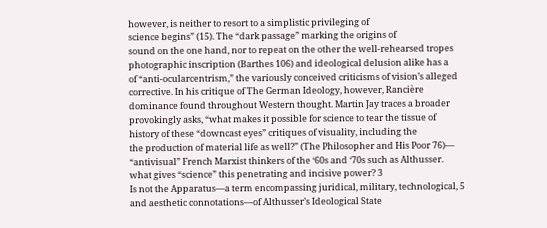however, is neither to resort to a simplistic privileging of
science begins” (15). The “dark passage” marking the origins of
sound on the one hand, nor to repeat on the other the well-rehearsed tropes
photographic inscription (Barthes 106) and ideological delusion alike has a
of “anti-ocularcentrism,” the variously conceived criticisms of vision’s alleged
corrective. In his critique of The German Ideology, however, Rancière
dominance found throughout Western thought. Martin Jay traces a broader
provokingly asks, “what makes it possible for science to tear the tissue of
history of these “downcast eyes” critiques of visuality, including the
the production of material life as well?” (The Philosopher and His Poor 76)—
“antivisual” French Marxist thinkers of the ‘60s and ‘70s such as Althusser.
what gives “science” this penetrating and incisive power? 3
Is not the Apparatus—a term encompassing juridical, military, technological, 5
and aesthetic connotations—of Althusser’s Ideological State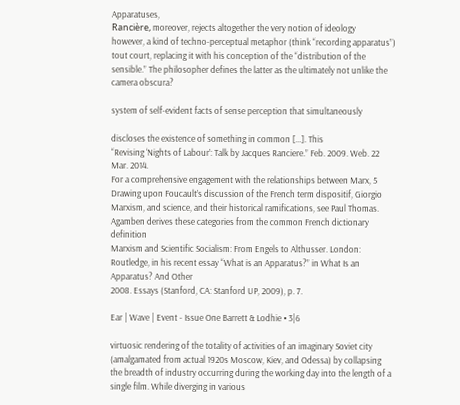Apparatuses,
Rancière, moreover, rejects altogether the very notion of ideology
however, a kind of techno-perceptual metaphor (think “recording apparatus”)
tout court, replacing it with his conception of the “distribution of the
sensible.” The philosopher defines the latter as the ultimately not unlike the camera obscura?

system of self-evident facts of sense perception that simultaneously

discloses the existence of something in common [...]. This
“Revising ‘Nights of Labour’: Talk by Jacques Ranciere.” Feb. 2009. Web. 22
Mar. 2014.
For a comprehensive engagement with the relationships between Marx, 5
Drawing upon Foucault’s discussion of the French term dispositif, Giorgio
Marxism, and science, and their historical ramifications, see Paul Thomas. Agamben derives these categories from the common French dictionary definition
Marxism and Scientific Socialism: From Engels to Althusser. London: Routledge, in his recent essay “What is an Apparatus?” in What Is an Apparatus? And Other
2008. Essays (Stanford, CA: Stanford UP, 2009), p. 7.

Ear | Wave | Event - Issue One Barrett & Lodhie • 3|6

virtuosic rendering of the totality of activities of an imaginary Soviet city
(amalgamated from actual 1920s Moscow, Kiev, and Odessa) by collapsing
the breadth of industry occurring during the working day into the length of a
single film. While diverging in various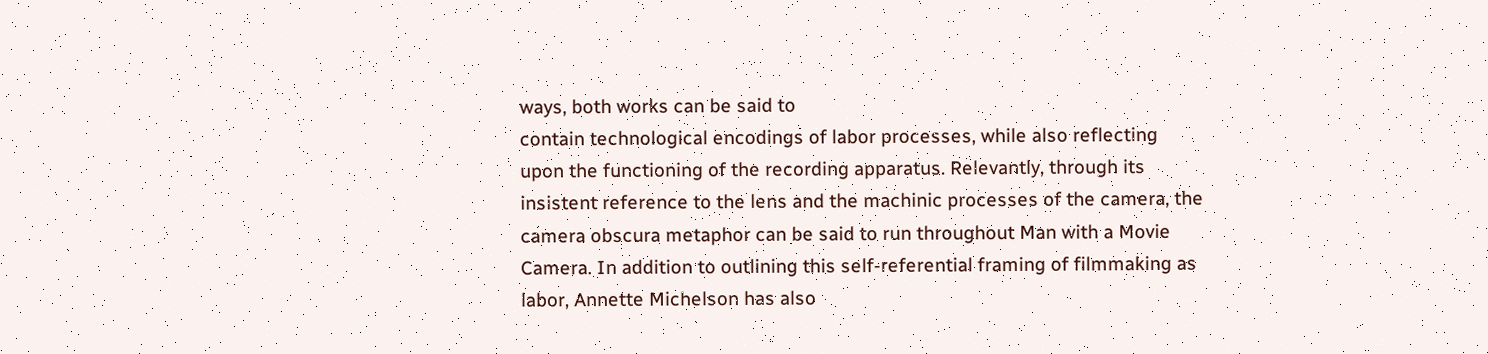ways, both works can be said to
contain technological encodings of labor processes, while also reflecting
upon the functioning of the recording apparatus. Relevantly, through its
insistent reference to the lens and the machinic processes of the camera, the
camera obscura metaphor can be said to run throughout Man with a Movie
Camera. In addition to outlining this self-referential framing of filmmaking as
labor, Annette Michelson has also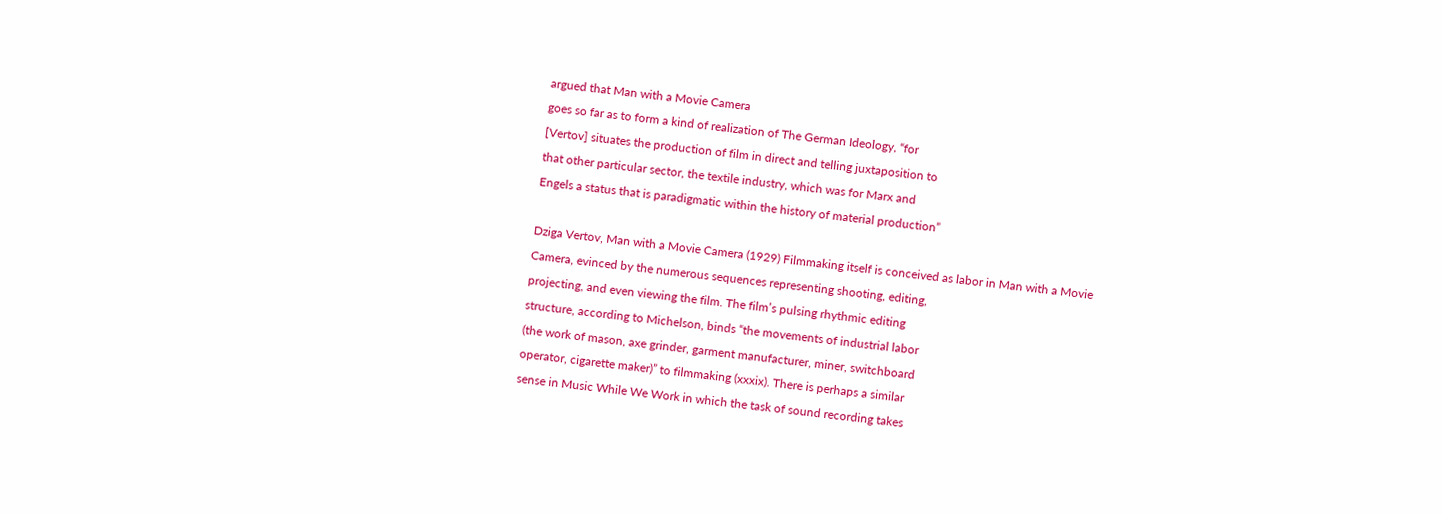argued that Man with a Movie Camera
goes so far as to form a kind of realization of The German Ideology, “for
[Vertov] situates the production of film in direct and telling juxtaposition to
that other particular sector, the textile industry, which was for Marx and
Engels a status that is paradigmatic within the history of material production”

Dziga Vertov, Man with a Movie Camera (1929) Filmmaking itself is conceived as labor in Man with a Movie
Camera, evinced by the numerous sequences representing shooting, editing,
projecting, and even viewing the film. The film’s pulsing rhythmic editing
structure, according to Michelson, binds “the movements of industrial labor
(the work of mason, axe grinder, garment manufacturer, miner, switchboard
operator, cigarette maker)” to filmmaking (xxxix). There is perhaps a similar
sense in Music While We Work in which the task of sound recording takes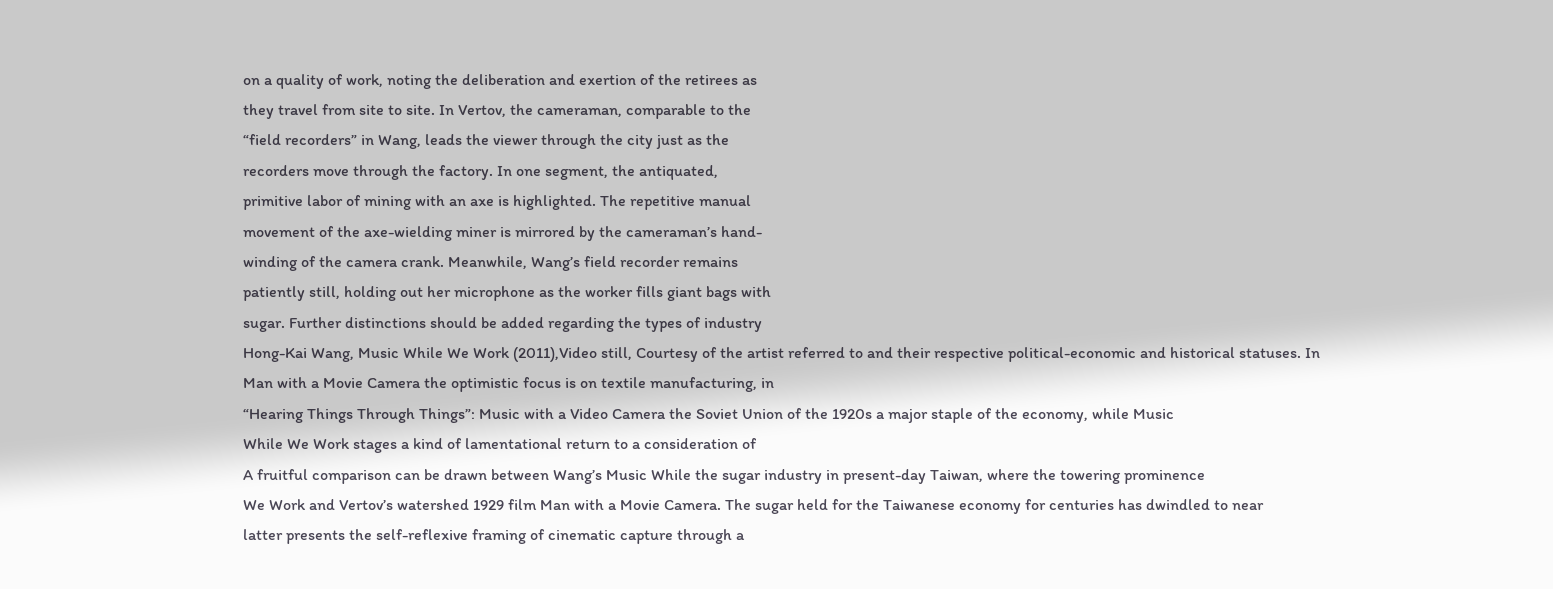on a quality of work, noting the deliberation and exertion of the retirees as
they travel from site to site. In Vertov, the cameraman, comparable to the
“field recorders” in Wang, leads the viewer through the city just as the
recorders move through the factory. In one segment, the antiquated,
primitive labor of mining with an axe is highlighted. The repetitive manual
movement of the axe-wielding miner is mirrored by the cameraman’s hand-
winding of the camera crank. Meanwhile, Wang’s field recorder remains
patiently still, holding out her microphone as the worker fills giant bags with
sugar. Further distinctions should be added regarding the types of industry
Hong-Kai Wang, Music While We Work (2011),Video still, Courtesy of the artist referred to and their respective political-economic and historical statuses. In
Man with a Movie Camera the optimistic focus is on textile manufacturing, in
“Hearing Things Through Things”: Music with a Video Camera the Soviet Union of the 1920s a major staple of the economy, while Music
While We Work stages a kind of lamentational return to a consideration of
A fruitful comparison can be drawn between Wang’s Music While the sugar industry in present-day Taiwan, where the towering prominence
We Work and Vertov’s watershed 1929 film Man with a Movie Camera. The sugar held for the Taiwanese economy for centuries has dwindled to near
latter presents the self-reflexive framing of cinematic capture through a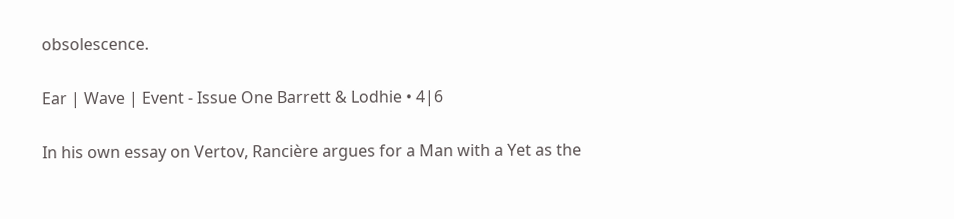obsolescence.

Ear | Wave | Event - Issue One Barrett & Lodhie • 4|6

In his own essay on Vertov, Rancière argues for a Man with a Yet as the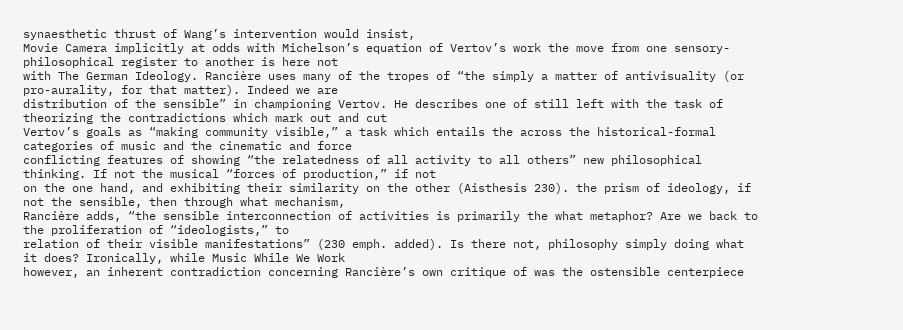synaesthetic thrust of Wang’s intervention would insist,
Movie Camera implicitly at odds with Michelson’s equation of Vertov’s work the move from one sensory-philosophical register to another is here not
with The German Ideology. Rancière uses many of the tropes of “the simply a matter of antivisuality (or pro-aurality, for that matter). Indeed we are
distribution of the sensible” in championing Vertov. He describes one of still left with the task of theorizing the contradictions which mark out and cut
Vertov’s goals as “making community visible,” a task which entails the across the historical-formal categories of music and the cinematic and force
conflicting features of showing “the relatedness of all activity to all others” new philosophical thinking. If not the musical “forces of production,” if not
on the one hand, and exhibiting their similarity on the other (Aisthesis 230). the prism of ideology, if not the sensible, then through what mechanism,
Rancière adds, “the sensible interconnection of activities is primarily the what metaphor? Are we back to the proliferation of “ideologists,” to
relation of their visible manifestations” (230 emph. added). Is there not, philosophy simply doing what it does? Ironically, while Music While We Work
however, an inherent contradiction concerning Rancière’s own critique of was the ostensible centerpiece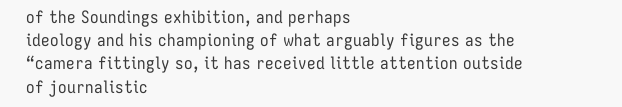of the Soundings exhibition, and perhaps
ideology and his championing of what arguably figures as the “camera fittingly so, it has received little attention outside of journalistic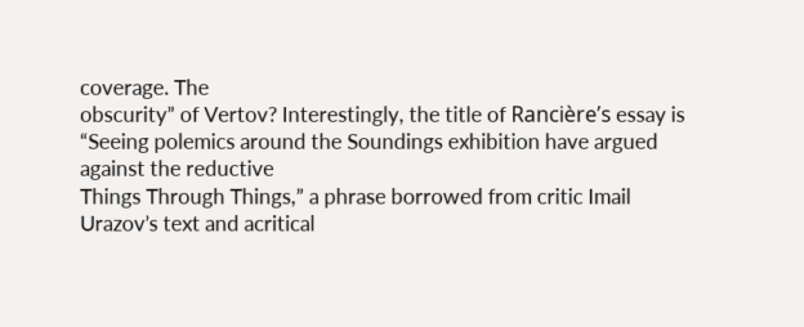coverage. The
obscurity” of Vertov? Interestingly, the title of Rancière’s essay is “Seeing polemics around the Soundings exhibition have argued against the reductive
Things Through Things,” a phrase borrowed from critic Imail Urazov’s text and acritical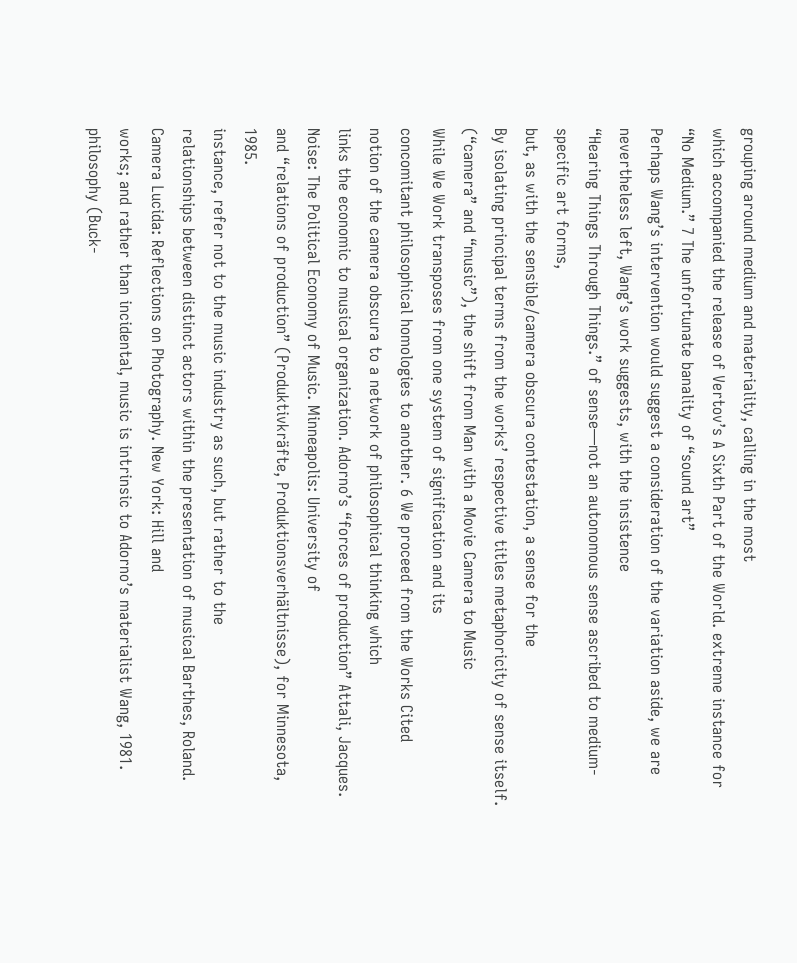grouping around medium and materiality, calling in the most
which accompanied the release of Vertov’s A Sixth Part of the World. extreme instance for “No Medium.” 7 The unfortunate banality of “sound art”
Perhaps Wang’s intervention would suggest a consideration of the variation aside, we are nevertheless left, Wang’s work suggests, with the insistence
“Hearing Things Through Things.” of sense—not an autonomous sense ascribed to medium-specific art forms,
but, as with the sensible/camera obscura contestation, a sense for the
By isolating principal terms from the works’ respective titles metaphoricity of sense itself.
(“camera” and “music”), the shift from Man with a Movie Camera to Music
While We Work transposes from one system of signification and its
concomitant philosophical homologies to another. 6 We proceed from the Works Cited
notion of the camera obscura to a network of philosophical thinking which
links the economic to musical organization. Adorno’s “forces of production” Attali, Jacques. Noise: The Political Economy of Music. Minneapolis: University of
and “relations of production” (Produktivkräfte, Produktionsverhältnisse), for Minnesota, 1985.
instance, refer not to the music industry as such, but rather to the
relationships between distinct actors within the presentation of musical Barthes, Roland. Camera Lucida: Reflections on Photography. New York: Hill and
works; and rather than incidental, music is intrinsic to Adorno’s materialist Wang, 1981.
philosophy (Buck-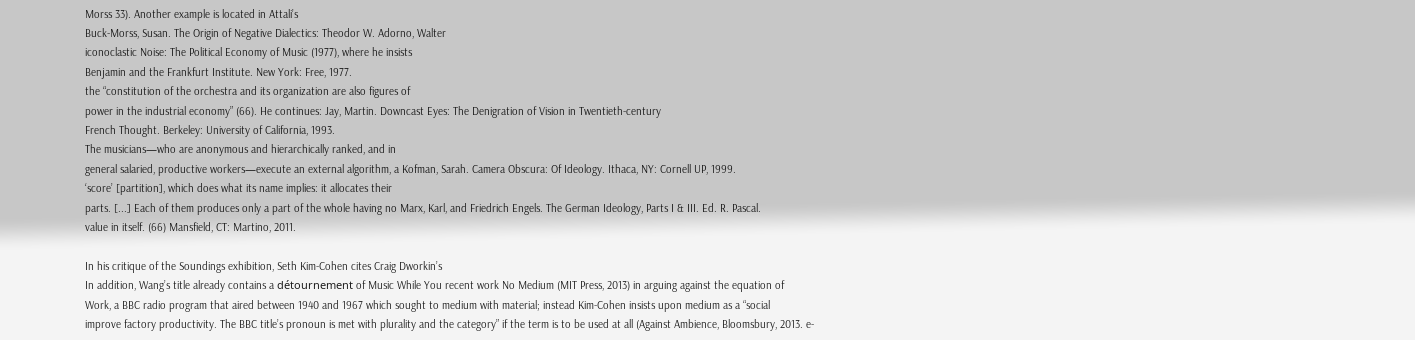Morss 33). Another example is located in Attali’s
Buck-Morss, Susan. The Origin of Negative Dialectics: Theodor W. Adorno, Walter
iconoclastic Noise: The Political Economy of Music (1977), where he insists
Benjamin and the Frankfurt Institute. New York: Free, 1977.
the “constitution of the orchestra and its organization are also figures of
power in the industrial economy” (66). He continues: Jay, Martin. Downcast Eyes: The Denigration of Vision in Twentieth-century
French Thought. Berkeley: University of California, 1993.
The musicians—who are anonymous and hierarchically ranked, and in
general salaried, productive workers—execute an external algorithm, a Kofman, Sarah. Camera Obscura: Of Ideology. Ithaca, NY: Cornell UP, 1999.
‘score’ [partition], which does what its name implies: it allocates their
parts. [...] Each of them produces only a part of the whole having no Marx, Karl, and Friedrich Engels. The German Ideology, Parts I & III. Ed. R. Pascal.
value in itself. (66) Mansfield, CT: Martino, 2011.

In his critique of the Soundings exhibition, Seth Kim-Cohen cites Craig Dworkin’s
In addition, Wang’s title already contains a détournement of Music While You recent work No Medium (MIT Press, 2013) in arguing against the equation of
Work, a BBC radio program that aired between 1940 and 1967 which sought to medium with material; instead Kim-Cohen insists upon medium as a “social
improve factory productivity. The BBC title’s pronoun is met with plurality and the category” if the term is to be used at all (Against Ambience, Bloomsbury, 2013. e-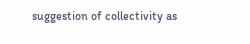suggestion of collectivity as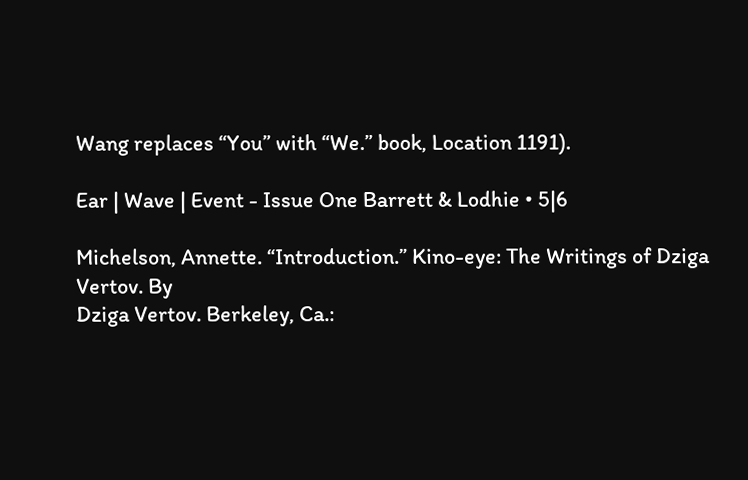Wang replaces “You” with “We.” book, Location 1191).

Ear | Wave | Event - Issue One Barrett & Lodhie • 5|6

Michelson, Annette. “Introduction.” Kino-eye: The Writings of Dziga Vertov. By
Dziga Vertov. Berkeley, Ca.: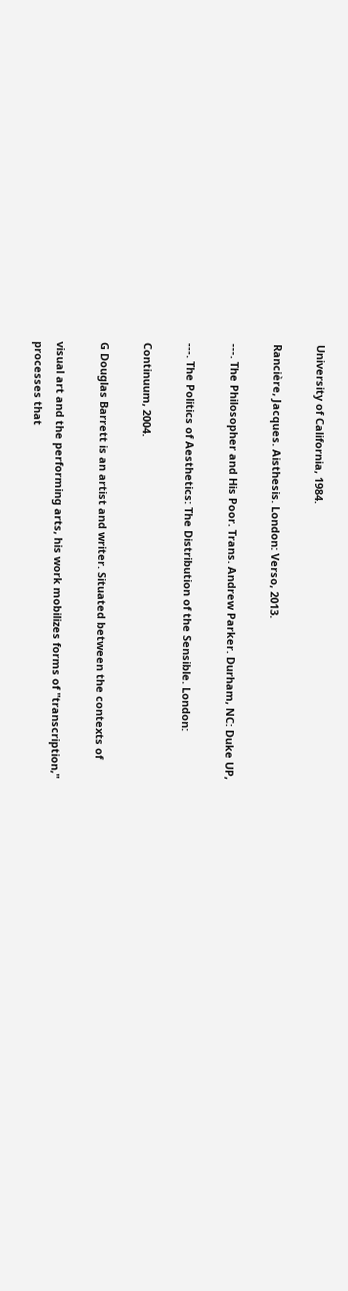University of California, 1984.

Rancière, Jacques. Aisthesis. London: Verso, 2013.

---. The Philosopher and His Poor. Trans. Andrew Parker. Durham, NC: Duke UP,

---. The Politics of Aesthetics: The Distribution of the Sensible. London:

Continuum, 2004.

G Douglas Barrett is an artist and writer. Situated between the contexts of

visual art and the performing arts, his work mobilizes forms of "transcription,"
processes that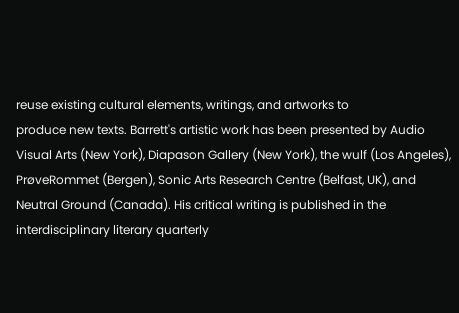reuse existing cultural elements, writings, and artworks to
produce new texts. Barrett's artistic work has been presented by Audio
Visual Arts (New York), Diapason Gallery (New York), the wulf (Los Angeles),
PrøveRommet (Bergen), Sonic Arts Research Centre (Belfast, UK), and
Neutral Ground (Canada). His critical writing is published in the
interdisciplinary literary quarterly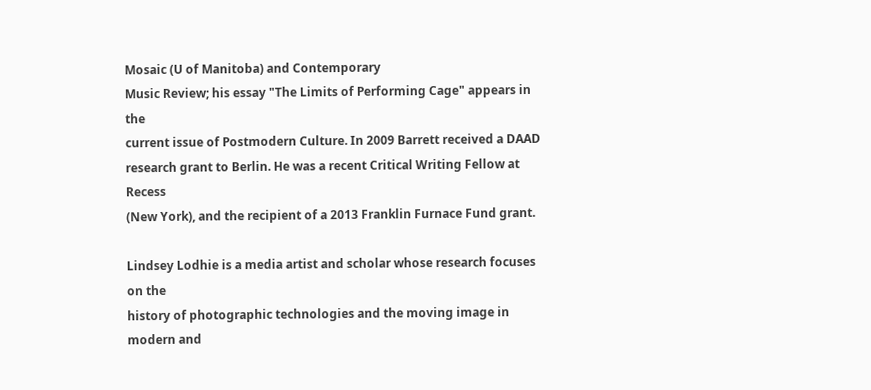Mosaic (U of Manitoba) and Contemporary
Music Review; his essay "The Limits of Performing Cage" appears in the
current issue of Postmodern Culture. In 2009 Barrett received a DAAD
research grant to Berlin. He was a recent Critical Writing Fellow at Recess
(New York), and the recipient of a 2013 Franklin Furnace Fund grant.

Lindsey Lodhie is a media artist and scholar whose research focuses on the
history of photographic technologies and the moving image in modern and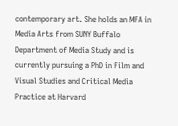contemporary art. She holds an MFA in Media Arts from SUNY Buffalo
Department of Media Study and is currently pursuing a PhD in Film and
Visual Studies and Critical Media Practice at Harvard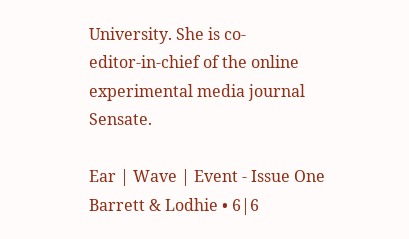University. She is co-
editor-in-chief of the online experimental media journal Sensate.

Ear | Wave | Event - Issue One Barrett & Lodhie • 6|6